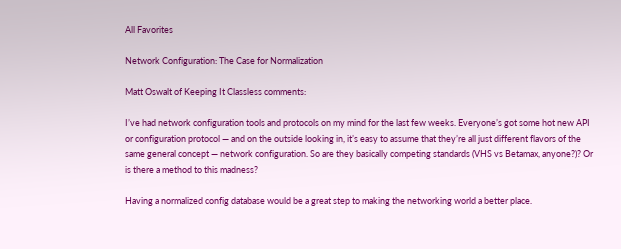All Favorites

Network Configuration: The Case for Normalization

Matt Oswalt of Keeping It Classless comments:

I’ve had network configuration tools and protocols on my mind for the last few weeks. Everyone’s got some hot new API or configuration protocol — and on the outside looking in, it’s easy to assume that they’re all just different flavors of the same general concept — network configuration. So are they basically competing standards (VHS vs Betamax, anyone?)? Or is there a method to this madness?

Having a normalized config database would be a great step to making the networking world a better place.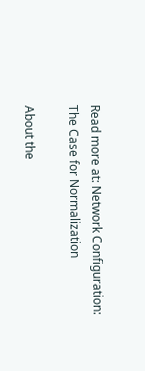Read more at: Network Configuration: The Case for Normalization

About the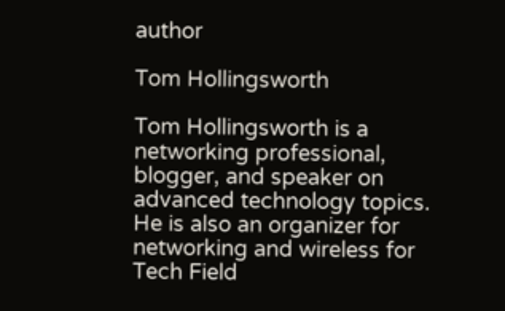author

Tom Hollingsworth

Tom Hollingsworth is a networking professional, blogger, and speaker on advanced technology topics. He is also an organizer for networking and wireless for Tech Field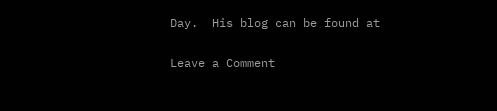Day.  His blog can be found at

Leave a Comment